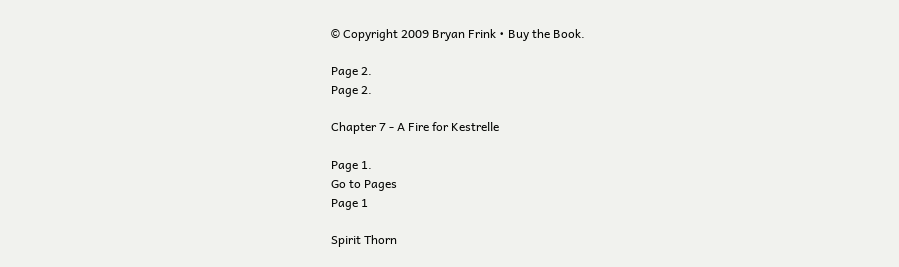© Copyright 2009 Bryan Frink • Buy the Book.

Page 2.
Page 2.

Chapter 7 - A Fire for Kestrelle

Page 1.
Go to Pages
Page 1

Spirit Thorn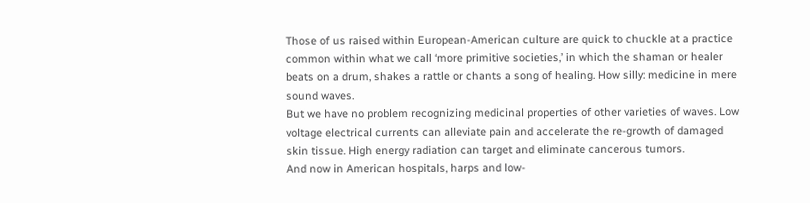Those of us raised within European-American culture are quick to chuckle at a practice common within what we call ‘more primitive societies,’ in which the shaman or healer beats on a drum, shakes a rattle or chants a song of healing. How silly: medicine in mere sound waves.
But we have no problem recognizing medicinal properties of other varieties of waves. Low voltage electrical currents can alleviate pain and accelerate the re-growth of damaged skin tissue. High energy radiation can target and eliminate cancerous tumors.
And now in American hospitals, harps and low-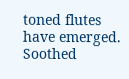toned flutes have emerged. Soothed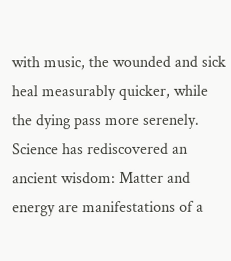with music, the wounded and sick heal measurably quicker, while the dying pass more serenely. Science has rediscovered an ancient wisdom: Matter and energy are manifestations of a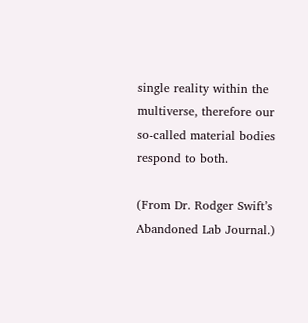single reality within the multiverse, therefore our so-called material bodies respond to both.

(From Dr. Rodger Swift’s Abandoned Lab Journal.)